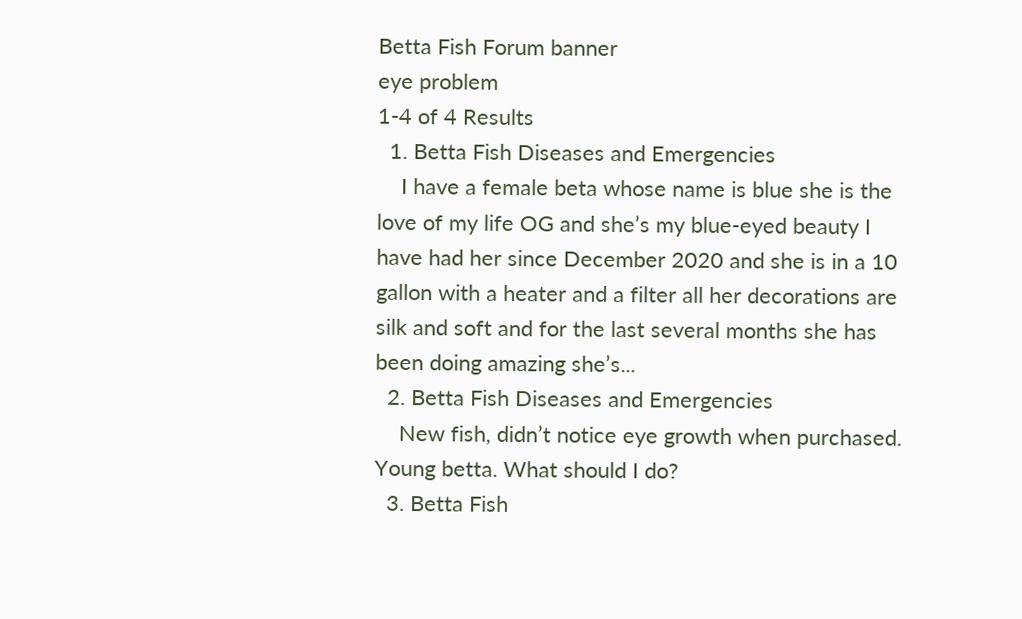Betta Fish Forum banner
eye problem
1-4 of 4 Results
  1. Betta Fish Diseases and Emergencies
    I have a female beta whose name is blue she is the love of my life OG and she’s my blue-eyed beauty I have had her since December 2020 and she is in a 10 gallon with a heater and a filter all her decorations are silk and soft and for the last several months she has been doing amazing she’s...
  2. Betta Fish Diseases and Emergencies
    New fish, didn’t notice eye growth when purchased. Young betta. What should I do?
  3. Betta Fish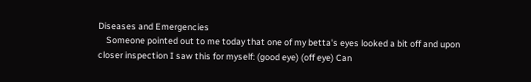Diseases and Emergencies
    Someone pointed out to me today that one of my betta's eyes looked a bit off and upon closer inspection I saw this for myself: (good eye) (off eye) Can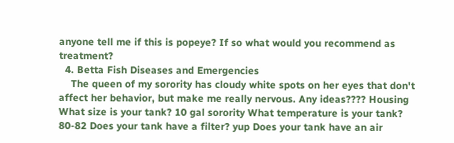anyone tell me if this is popeye? If so what would you recommend as treatment?
  4. Betta Fish Diseases and Emergencies
    The queen of my sorority has cloudy white spots on her eyes that don't affect her behavior, but make me really nervous. Any ideas???? Housing What size is your tank? 10 gal sorority What temperature is your tank? 80-82 Does your tank have a filter? yup Does your tank have an air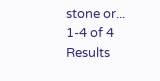stone or...
1-4 of 4 Results